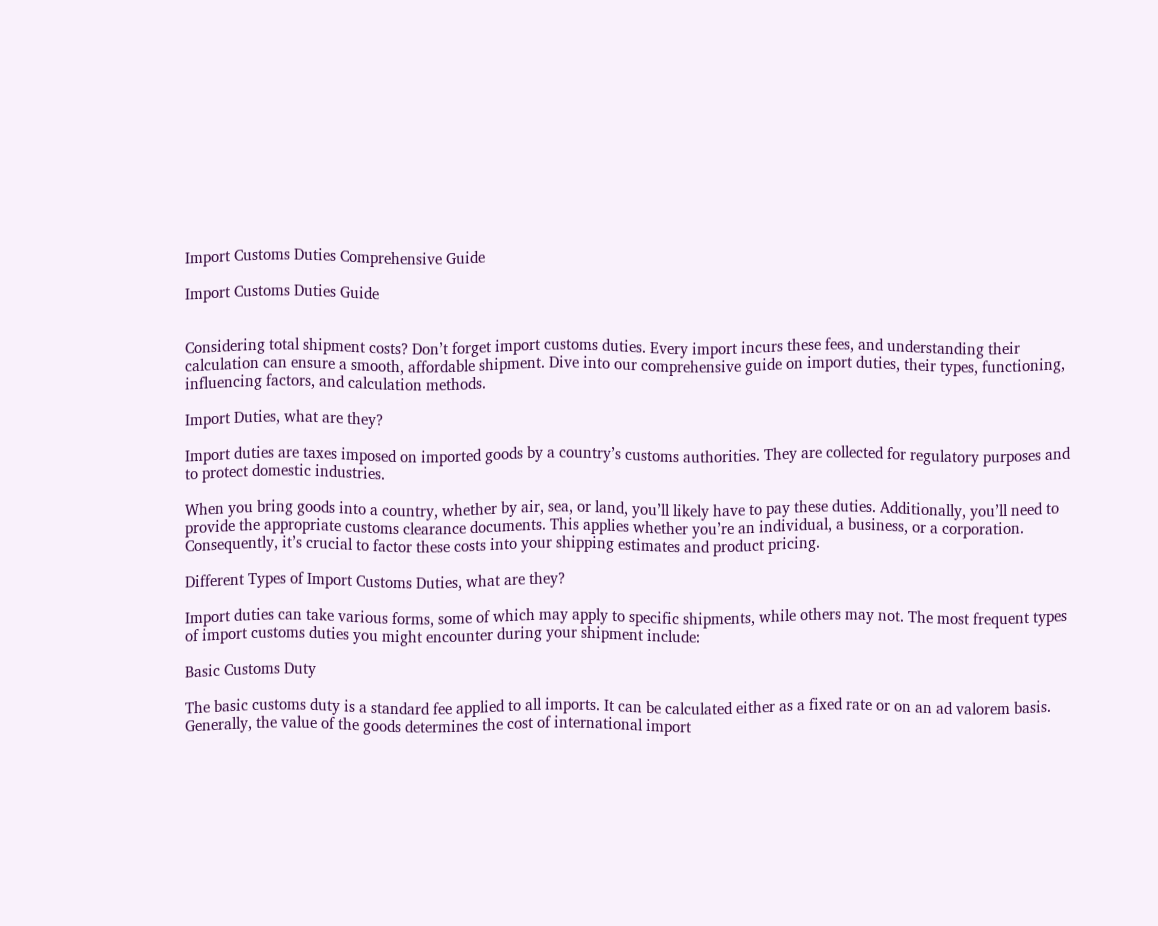Import Customs Duties Comprehensive Guide

Import Customs Duties Guide


Considering total shipment costs? Don’t forget import customs duties. Every import incurs these fees, and understanding their calculation can ensure a smooth, affordable shipment. Dive into our comprehensive guide on import duties, their types, functioning, influencing factors, and calculation methods.

Import Duties, what are they?

Import duties are taxes imposed on imported goods by a country’s customs authorities. They are collected for regulatory purposes and to protect domestic industries.

When you bring goods into a country, whether by air, sea, or land, you’ll likely have to pay these duties. Additionally, you’ll need to provide the appropriate customs clearance documents. This applies whether you’re an individual, a business, or a corporation. Consequently, it’s crucial to factor these costs into your shipping estimates and product pricing.

Different Types of Import Customs Duties, what are they?

Import duties can take various forms, some of which may apply to specific shipments, while others may not. The most frequent types of import customs duties you might encounter during your shipment include:

Basic Customs Duty

The basic customs duty is a standard fee applied to all imports. It can be calculated either as a fixed rate or on an ad valorem basis. Generally, the value of the goods determines the cost of international import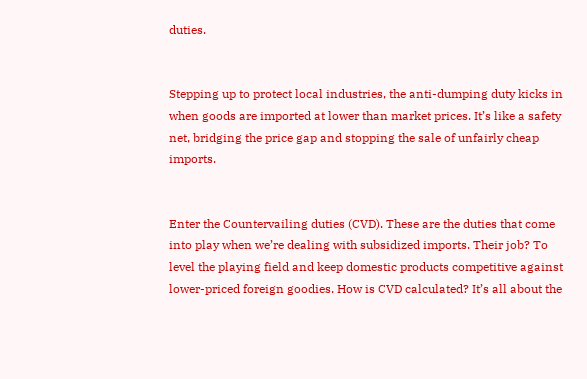duties.


Stepping up to protect local industries, the anti-dumping duty kicks in when goods are imported at lower than market prices. It’s like a safety net, bridging the price gap and stopping the sale of unfairly cheap imports.


Enter the Countervailing duties (CVD). These are the duties that come into play when we’re dealing with subsidized imports. Their job? To level the playing field and keep domestic products competitive against lower-priced foreign goodies. How is CVD calculated? It’s all about the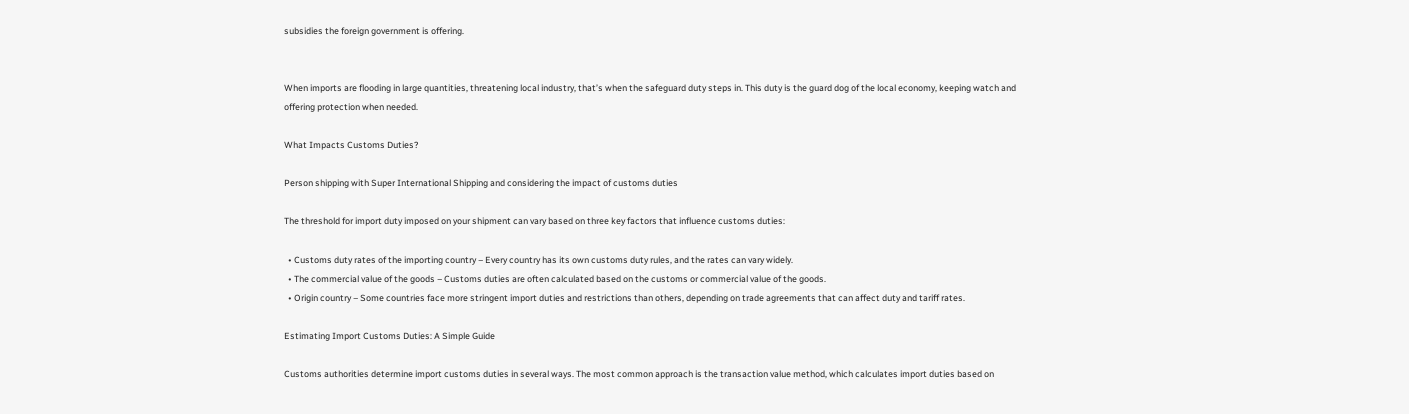subsidies the foreign government is offering.


When imports are flooding in large quantities, threatening local industry, that’s when the safeguard duty steps in. This duty is the guard dog of the local economy, keeping watch and offering protection when needed.

What Impacts Customs Duties?

Person shipping with Super International Shipping and considering the impact of customs duties

The threshold for import duty imposed on your shipment can vary based on three key factors that influence customs duties:

  • Customs duty rates of the importing country – Every country has its own customs duty rules, and the rates can vary widely.
  • The commercial value of the goods – Customs duties are often calculated based on the customs or commercial value of the goods.
  • Origin country – Some countries face more stringent import duties and restrictions than others, depending on trade agreements that can affect duty and tariff rates.

Estimating Import Customs Duties: A Simple Guide

Customs authorities determine import customs duties in several ways. The most common approach is the transaction value method, which calculates import duties based on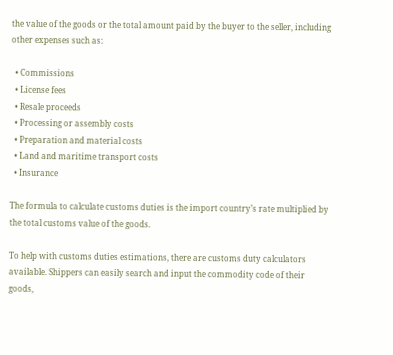the value of the goods or the total amount paid by the buyer to the seller, including other expenses such as:

  • Commissions
  • License fees
  • Resale proceeds
  • Processing or assembly costs
  • Preparation and material costs
  • Land and maritime transport costs
  • Insurance

The formula to calculate customs duties is the import country’s rate multiplied by the total customs value of the goods.

To help with customs duties estimations, there are customs duty calculators available. Shippers can easily search and input the commodity code of their goods,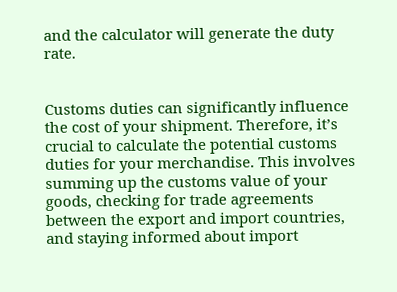and the calculator will generate the duty rate.


Customs duties can significantly influence the cost of your shipment. Therefore, it’s crucial to calculate the potential customs duties for your merchandise. This involves summing up the customs value of your goods, checking for trade agreements between the export and import countries, and staying informed about import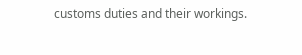customs duties and their workings.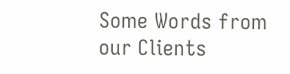Some Words from
our Clients